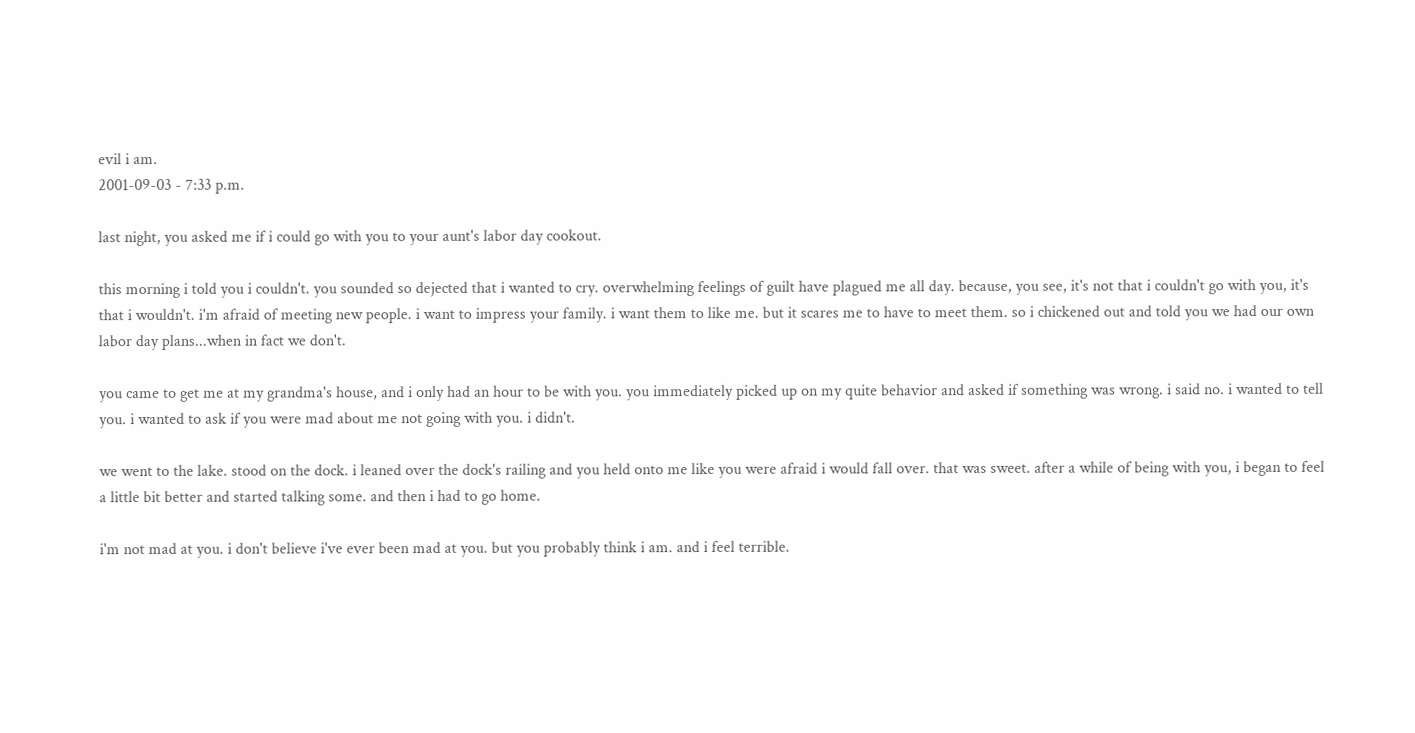evil i am.
2001-09-03 - 7:33 p.m.

last night, you asked me if i could go with you to your aunt's labor day cookout.

this morning i told you i couldn't. you sounded so dejected that i wanted to cry. overwhelming feelings of guilt have plagued me all day. because, you see, it's not that i couldn't go with you, it's that i wouldn't. i'm afraid of meeting new people. i want to impress your family. i want them to like me. but it scares me to have to meet them. so i chickened out and told you we had our own labor day plans...when in fact we don't.

you came to get me at my grandma's house, and i only had an hour to be with you. you immediately picked up on my quite behavior and asked if something was wrong. i said no. i wanted to tell you. i wanted to ask if you were mad about me not going with you. i didn't.

we went to the lake. stood on the dock. i leaned over the dock's railing and you held onto me like you were afraid i would fall over. that was sweet. after a while of being with you, i began to feel a little bit better and started talking some. and then i had to go home.

i'm not mad at you. i don't believe i've ever been mad at you. but you probably think i am. and i feel terrible.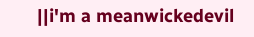||i'm a meanwickedevil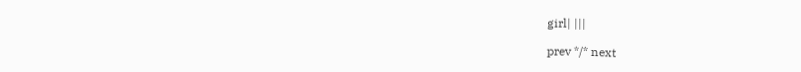girl| |||

prev */* next